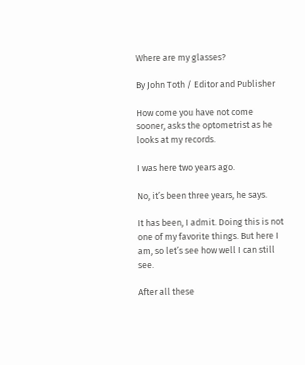Where are my glasses?

By John Toth / Editor and Publisher

How come you have not come sooner, asks the optometrist as he looks at my records.

I was here two years ago.

No, it’s been three years, he says.

It has been, I admit. Doing this is not one of my favorite things. But here I am, so let’s see how well I can still see.

After all these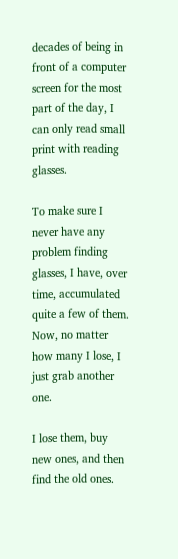decades of being in front of a computer screen for the most part of the day, I can only read small print with reading glasses.

To make sure I never have any problem finding glasses, I have, over time, accumulated quite a few of them. Now, no matter how many I lose, I just grab another one.

I lose them, buy new ones, and then find the old ones.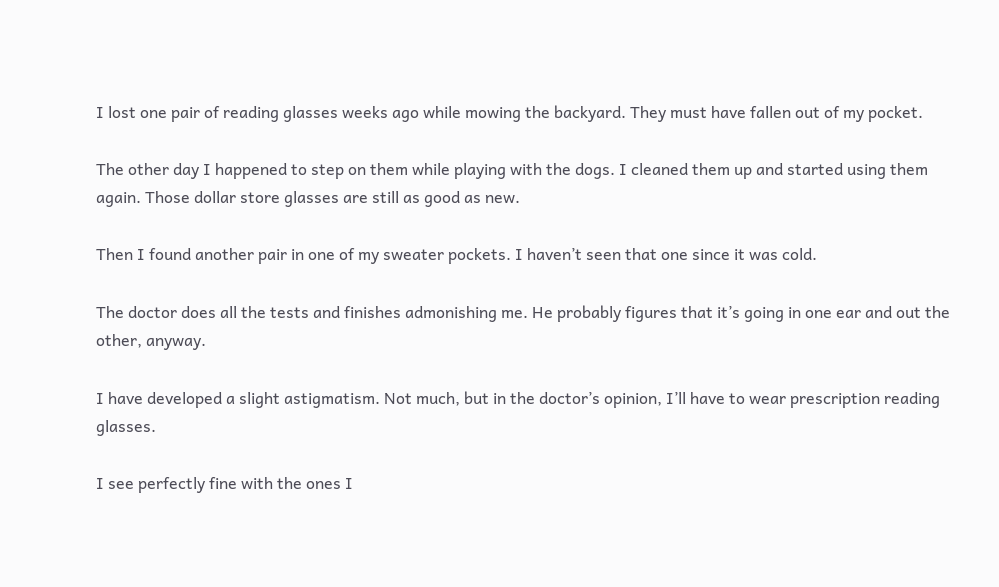I lost one pair of reading glasses weeks ago while mowing the backyard. They must have fallen out of my pocket.

The other day I happened to step on them while playing with the dogs. I cleaned them up and started using them again. Those dollar store glasses are still as good as new.

Then I found another pair in one of my sweater pockets. I haven’t seen that one since it was cold.

The doctor does all the tests and finishes admonishing me. He probably figures that it’s going in one ear and out the other, anyway.

I have developed a slight astigmatism. Not much, but in the doctor’s opinion, I’ll have to wear prescription reading glasses.

I see perfectly fine with the ones I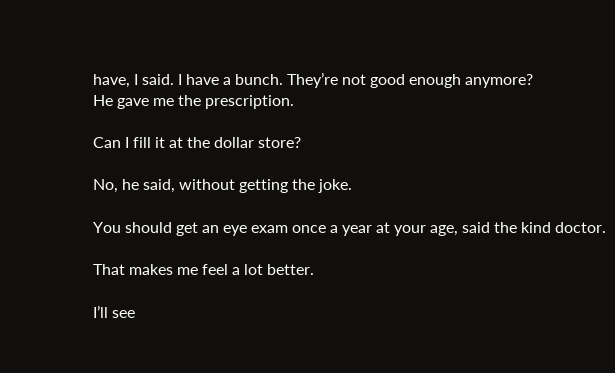have, I said. I have a bunch. They’re not good enough anymore?
He gave me the prescription.

Can I fill it at the dollar store?

No, he said, without getting the joke.

You should get an eye exam once a year at your age, said the kind doctor.

That makes me feel a lot better.

I’ll see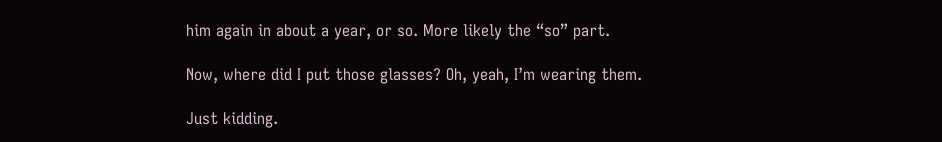him again in about a year, or so. More likely the “so” part.

Now, where did I put those glasses? Oh, yeah, I’m wearing them.

Just kidding.